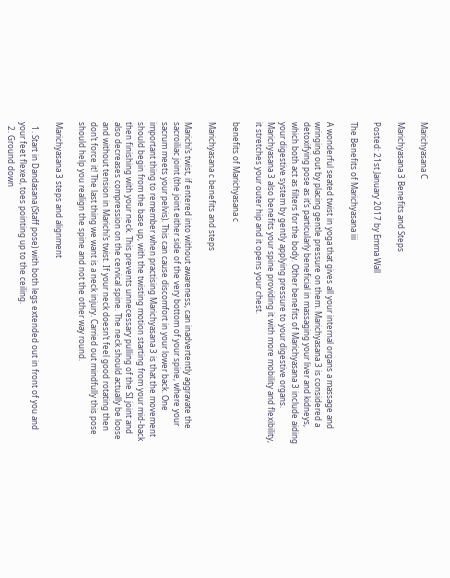Marichyasana C

Marichyasana 3 Benefits and Steps

Posted: 21st January 2017 by Emma Wall

The Benefits of Marichyasana iii

A wonderful seated twist in yoga that gives all your internal organs a massage and wringing out by placing gentle pressure on them. Marichyasana 3 is considered a detoxifying pose as it’s particularly beneficial in massaging your liver and kidneys, which both act as filters for the body. Other benefits of Marichyasana 3 include aiding your digestive system by gently applying pressure to your digestive organs. Marichyasana 3 also benefits your spine providing it with more mobility and flexibility, it stretches your outer hip and it opens your chest.

benefits of Marichyasana c

Marichyasana c benefits and steps

Marichi’s twist, if entered into without awareness, can inadvertently aggravate the sacroiliac joint (the joint either side of the very bottom of your spine, where your sacrum meets your pelvis). This can cause discomfort in your lower back. One important thing to remember when practising Marichyasana 3 is that the movement should begin from the base up, with the twisting motion starting from your mid-back then finishing with your neck. This prevents unnecessary pulling of the SI joint and also decreases compression on the cervical spine. The neck should actually be loose and without tension in Marichi’s twist. If your neck doesn’t feel good rotating then don’t force it! The last thing we want is a neck injury. Carried out mindfully this pose should help you realign the spine and not the other way round.

Marichyasana 3 steps and alignment

  1. Start in Dandasana (Staff pose) with both legs extended out in front of you and your feet flexed, toes pointing up to the ceiling.
  2. Ground down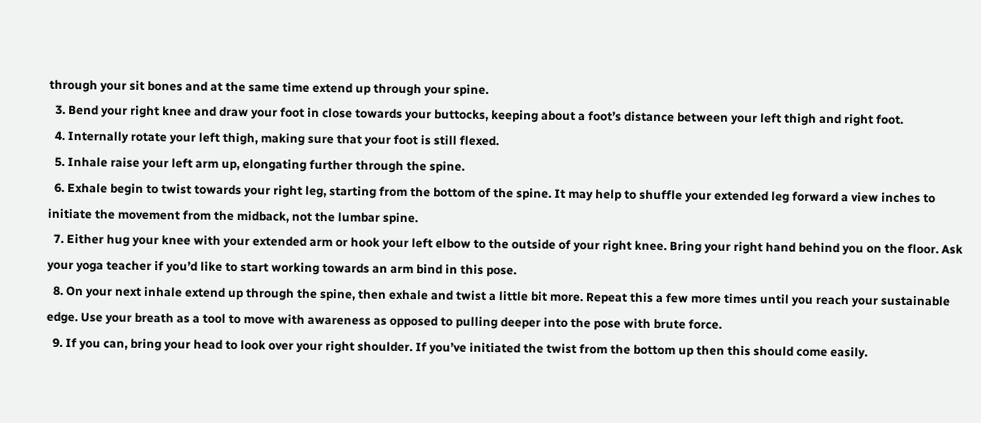through your sit bones and at the same time extend up through your spine.
  3. Bend your right knee and draw your foot in close towards your buttocks, keeping about a foot’s distance between your left thigh and right foot.
  4. Internally rotate your left thigh, making sure that your foot is still flexed.
  5. Inhale raise your left arm up, elongating further through the spine.
  6. Exhale begin to twist towards your right leg, starting from the bottom of the spine. It may help to shuffle your extended leg forward a view inches to initiate the movement from the midback, not the lumbar spine.
  7. Either hug your knee with your extended arm or hook your left elbow to the outside of your right knee. Bring your right hand behind you on the floor. Ask your yoga teacher if you’d like to start working towards an arm bind in this pose.
  8. On your next inhale extend up through the spine, then exhale and twist a little bit more. Repeat this a few more times until you reach your sustainable edge. Use your breath as a tool to move with awareness as opposed to pulling deeper into the pose with brute force.
  9. If you can, bring your head to look over your right shoulder. If you’ve initiated the twist from the bottom up then this should come easily.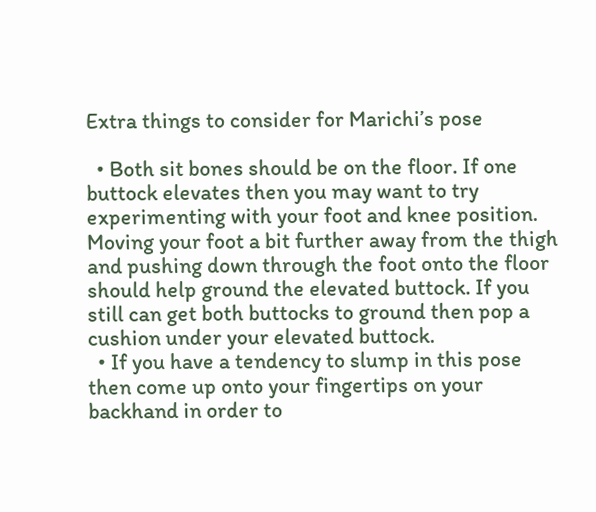Extra things to consider for Marichi’s pose

  • Both sit bones should be on the floor. If one buttock elevates then you may want to try experimenting with your foot and knee position. Moving your foot a bit further away from the thigh and pushing down through the foot onto the floor should help ground the elevated buttock. If you still can get both buttocks to ground then pop a cushion under your elevated buttock.
  • If you have a tendency to slump in this pose then come up onto your fingertips on your backhand in order to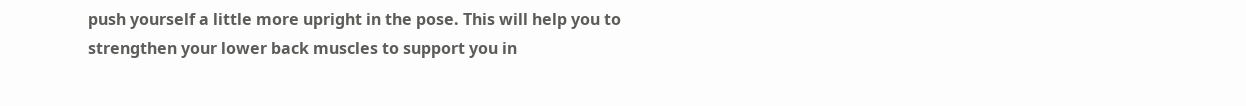push yourself a little more upright in the pose. This will help you to strengthen your lower back muscles to support you in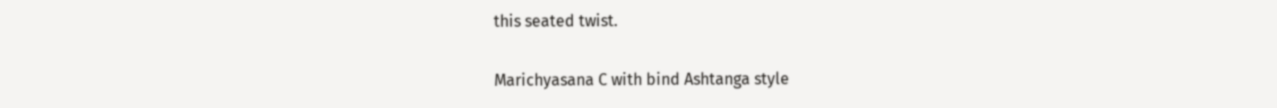this seated twist.

Marichyasana C with bind Ashtanga style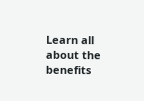Learn all about the benefits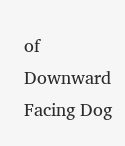of Downward Facing Dog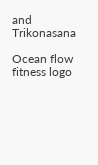and Trikonasana

Ocean flow fitness logo